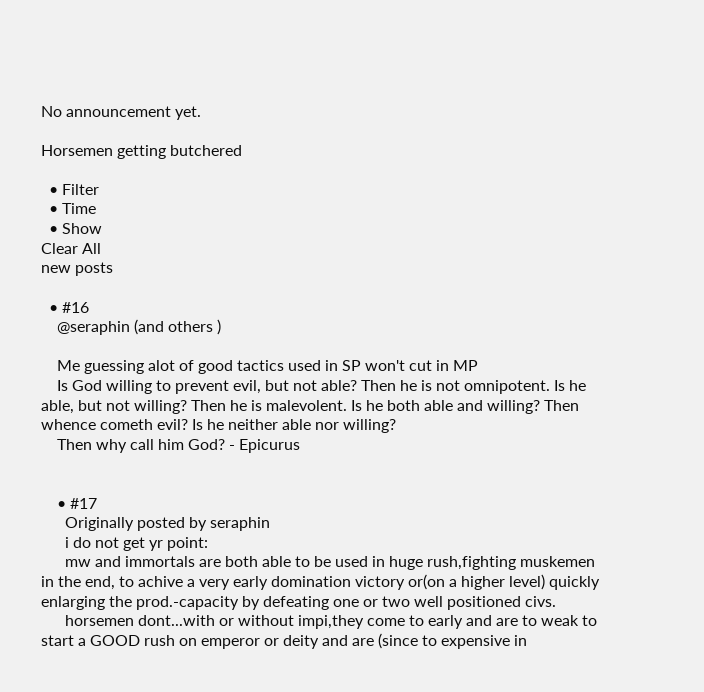No announcement yet.

Horsemen getting butchered

  • Filter
  • Time
  • Show
Clear All
new posts

  • #16
    @seraphin (and others )

    Me guessing alot of good tactics used in SP won't cut in MP
    Is God willing to prevent evil, but not able? Then he is not omnipotent. Is he able, but not willing? Then he is malevolent. Is he both able and willing? Then whence cometh evil? Is he neither able nor willing?
    Then why call him God? - Epicurus


    • #17
      Originally posted by seraphin
      i do not get yr point:
      mw and immortals are both able to be used in huge rush,fighting muskemen in the end, to achive a very early domination victory or(on a higher level) quickly enlarging the prod.-capacity by defeating one or two well positioned civs.
      horsemen dont...with or without impi,they come to early and are to weak to start a GOOD rush on emperor or deity and are (since to expensive in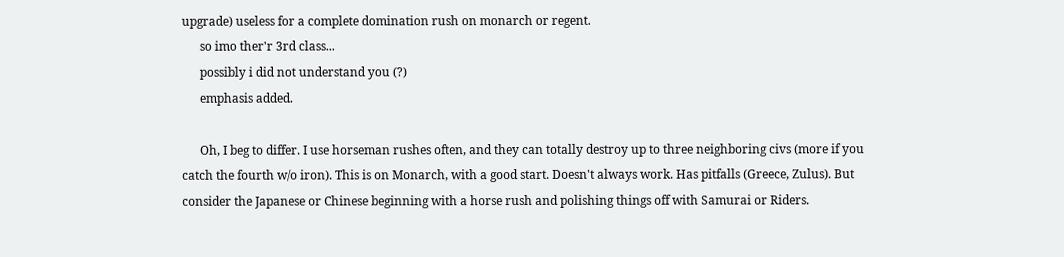upgrade) useless for a complete domination rush on monarch or regent.
      so imo ther'r 3rd class...
      possibly i did not understand you (?)
      emphasis added.

      Oh, I beg to differ. I use horseman rushes often, and they can totally destroy up to three neighboring civs (more if you catch the fourth w/o iron). This is on Monarch, with a good start. Doesn't always work. Has pitfalls (Greece, Zulus). But consider the Japanese or Chinese beginning with a horse rush and polishing things off with Samurai or Riders.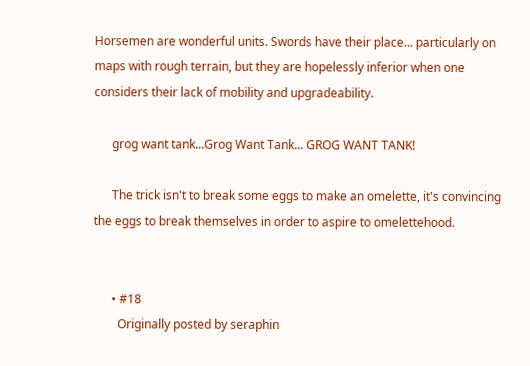Horsemen are wonderful units. Swords have their place... particularly on maps with rough terrain, but they are hopelessly inferior when one considers their lack of mobility and upgradeability.

      grog want tank...Grog Want Tank... GROG WANT TANK!

      The trick isn't to break some eggs to make an omelette, it's convincing the eggs to break themselves in order to aspire to omelettehood.


      • #18
        Originally posted by seraphin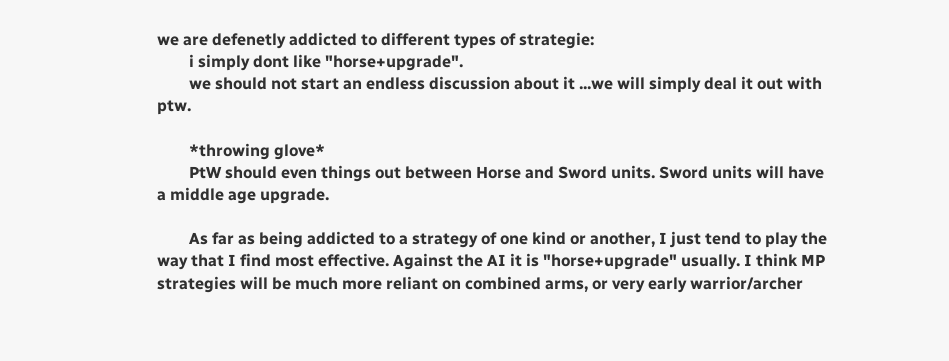we are defenetly addicted to different types of strategie:
        i simply dont like "horse+upgrade".
        we should not start an endless discussion about it ...we will simply deal it out with ptw.

        *throwing glove*
        PtW should even things out between Horse and Sword units. Sword units will have a middle age upgrade.

        As far as being addicted to a strategy of one kind or another, I just tend to play the way that I find most effective. Against the AI it is "horse+upgrade" usually. I think MP strategies will be much more reliant on combined arms, or very early warrior/archer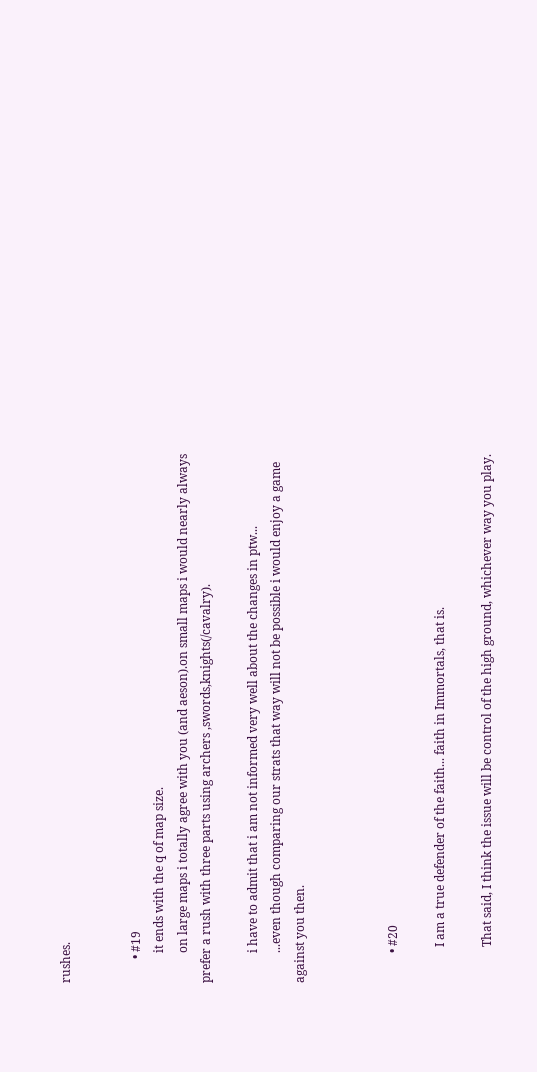rushes.


        • #19
          it ends with the q of map size.
          on large maps i totally agree with you (and aeson).on small maps i would nearly always prefer a rush with three parts using archers ,swords,knights(/cavalry).

          i have to admit that i am not informed very well about the changes in ptw...
          ...even though comparing our strats that way will not be possible i would enjoy a game against you then.



          • #20

            I am a true defender of the faith... faith in Immortals, that is.

            That said, I think the issue will be control of the high ground, whichever way you play.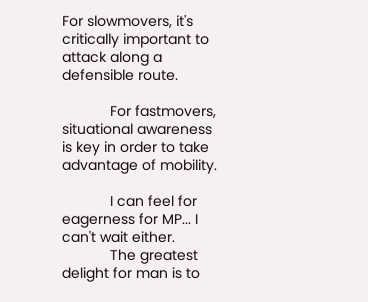For slowmovers, it's critically important to attack along a defensible route.

            For fastmovers, situational awareness is key in order to take advantage of mobility.

            I can feel for eagerness for MP... I can't wait either.
            The greatest delight for man is to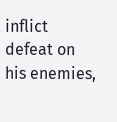inflict defeat on his enemies,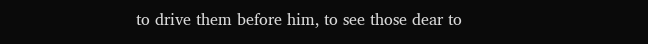to drive them before him, to see those dear to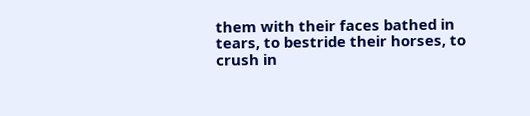them with their faces bathed in tears, to bestride their horses, to crush in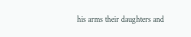his arms their daughters and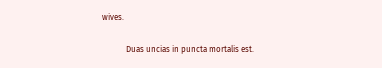wives.

            Duas uncias in puncta mortalis est.